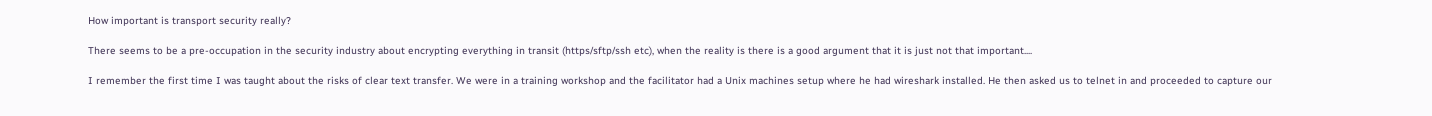How important is transport security really?

There seems to be a pre-occupation in the security industry about encrypting everything in transit (https/sftp/ssh etc), when the reality is there is a good argument that it is just not that important....

I remember the first time I was taught about the risks of clear text transfer. We were in a training workshop and the facilitator had a Unix machines setup where he had wireshark installed. He then asked us to telnet in and proceeded to capture our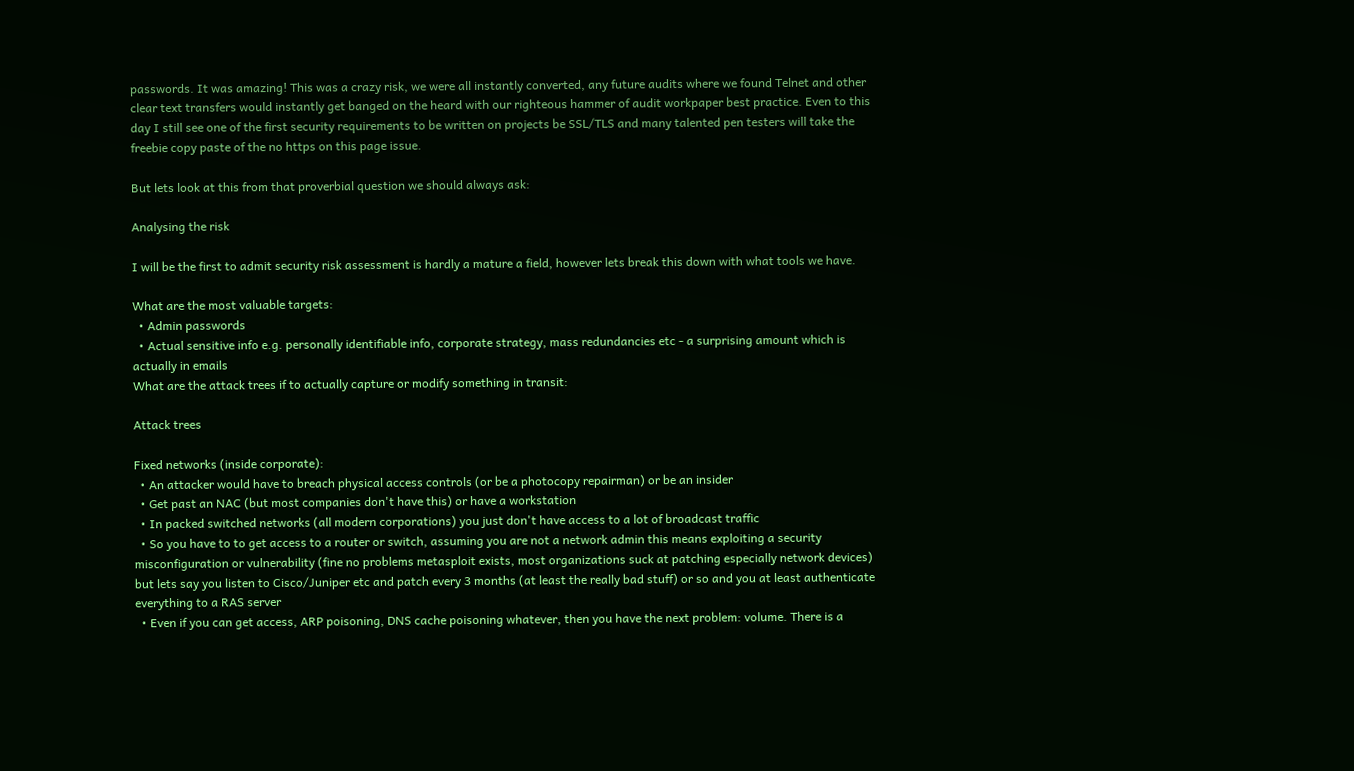passwords. It was amazing! This was a crazy risk, we were all instantly converted, any future audits where we found Telnet and other clear text transfers would instantly get banged on the heard with our righteous hammer of audit workpaper best practice. Even to this day I still see one of the first security requirements to be written on projects be SSL/TLS and many talented pen testers will take the freebie copy paste of the no https on this page issue.

But lets look at this from that proverbial question we should always ask:

Analysing the risk

I will be the first to admit security risk assessment is hardly a mature a field, however lets break this down with what tools we have.

What are the most valuable targets:
  • Admin passwords
  • Actual sensitive info e.g. personally identifiable info, corporate strategy, mass redundancies etc - a surprising amount which is actually in emails
What are the attack trees if to actually capture or modify something in transit:

Attack trees

Fixed networks (inside corporate):
  • An attacker would have to breach physical access controls (or be a photocopy repairman) or be an insider
  • Get past an NAC (but most companies don't have this) or have a workstation
  • In packed switched networks (all modern corporations) you just don't have access to a lot of broadcast traffic
  • So you have to to get access to a router or switch, assuming you are not a network admin this means exploiting a security misconfiguration or vulnerability (fine no problems metasploit exists, most organizations suck at patching especially network devices) but lets say you listen to Cisco/Juniper etc and patch every 3 months (at least the really bad stuff) or so and you at least authenticate everything to a RAS server
  • Even if you can get access, ARP poisoning, DNS cache poisoning whatever, then you have the next problem: volume. There is a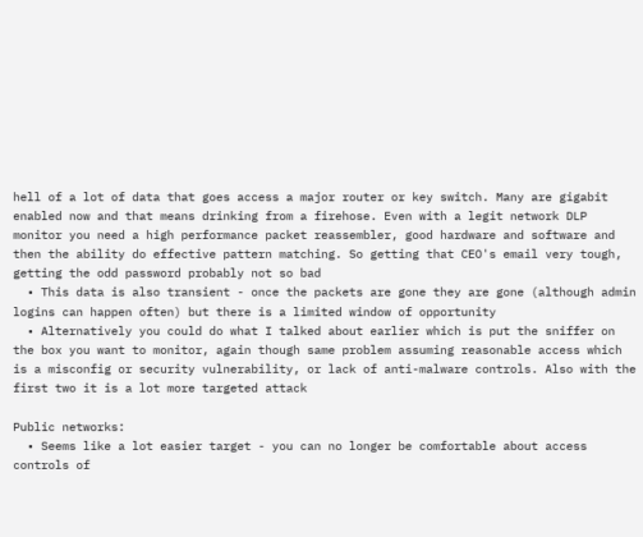hell of a lot of data that goes access a major router or key switch. Many are gigabit enabled now and that means drinking from a firehose. Even with a legit network DLP monitor you need a high performance packet reassembler, good hardware and software and then the ability do effective pattern matching. So getting that CEO's email very tough, getting the odd password probably not so bad
  • This data is also transient - once the packets are gone they are gone (although admin logins can happen often) but there is a limited window of opportunity
  • Alternatively you could do what I talked about earlier which is put the sniffer on the box you want to monitor, again though same problem assuming reasonable access which is a misconfig or security vulnerability, or lack of anti-malware controls. Also with the first two it is a lot more targeted attack

Public networks:
  • Seems like a lot easier target - you can no longer be comfortable about access controls of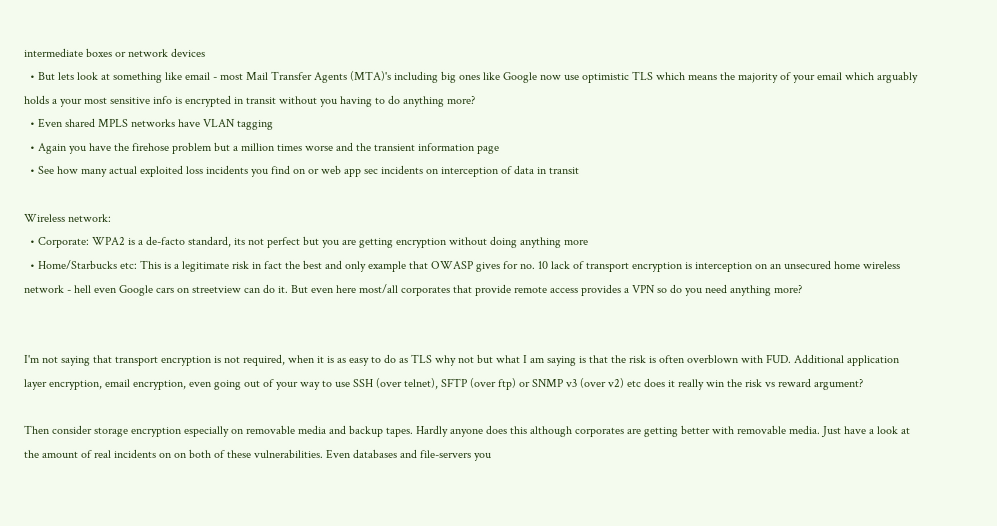intermediate boxes or network devices
  • But lets look at something like email - most Mail Transfer Agents (MTA)'s including big ones like Google now use optimistic TLS which means the majority of your email which arguably holds a your most sensitive info is encrypted in transit without you having to do anything more?
  • Even shared MPLS networks have VLAN tagging
  • Again you have the firehose problem but a million times worse and the transient information page
  • See how many actual exploited loss incidents you find on or web app sec incidents on interception of data in transit

Wireless network:
  • Corporate: WPA2 is a de-facto standard, its not perfect but you are getting encryption without doing anything more
  • Home/Starbucks etc: This is a legitimate risk in fact the best and only example that OWASP gives for no. 10 lack of transport encryption is interception on an unsecured home wireless network - hell even Google cars on streetview can do it. But even here most/all corporates that provide remote access provides a VPN so do you need anything more?


I'm not saying that transport encryption is not required, when it is as easy to do as TLS why not but what I am saying is that the risk is often overblown with FUD. Additional application layer encryption, email encryption, even going out of your way to use SSH (over telnet), SFTP (over ftp) or SNMP v3 (over v2) etc does it really win the risk vs reward argument?

Then consider storage encryption especially on removable media and backup tapes. Hardly anyone does this although corporates are getting better with removable media. Just have a look at the amount of real incidents on on both of these vulnerabilities. Even databases and file-servers you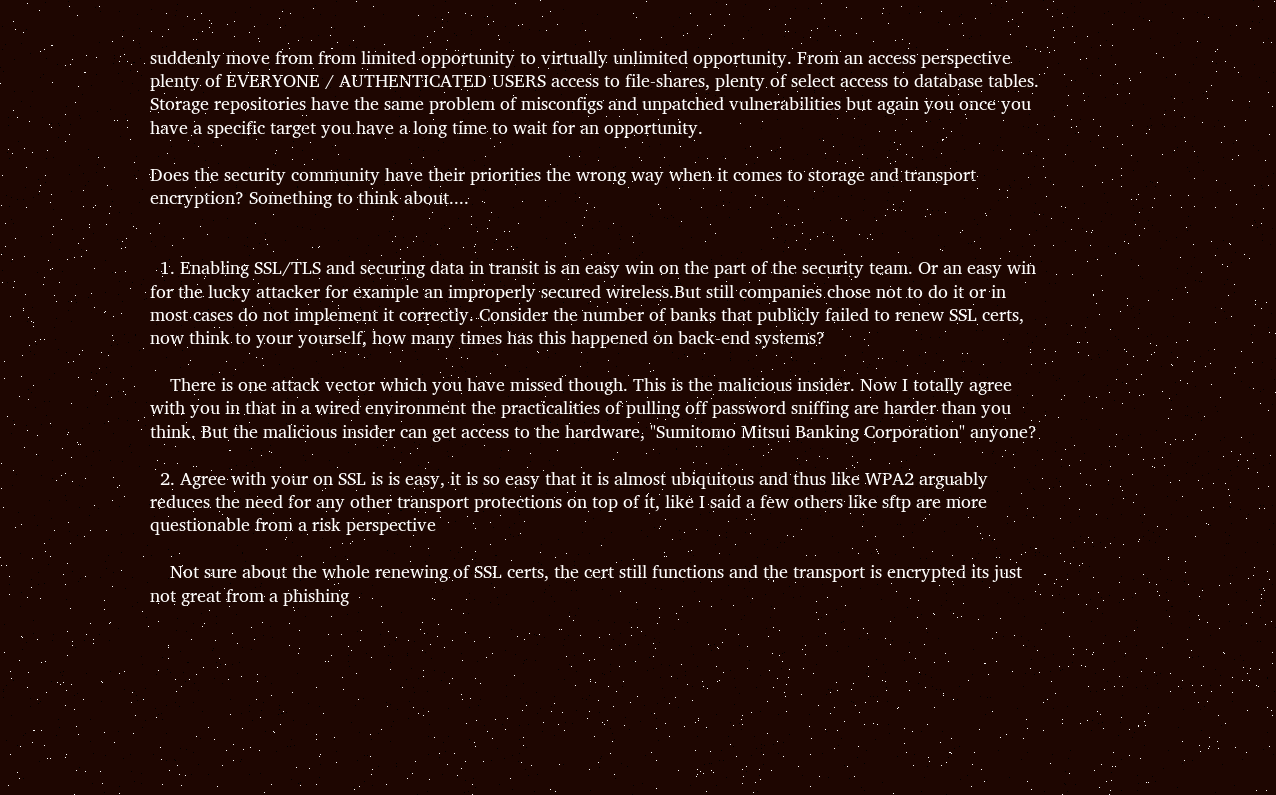suddenly move from from limited opportunity to virtually unlimited opportunity. From an access perspective plenty of EVERYONE / AUTHENTICATED USERS access to file-shares, plenty of select access to database tables. Storage repositories have the same problem of misconfigs and unpatched vulnerabilities but again you once you have a specific target you have a long time to wait for an opportunity.

Does the security community have their priorities the wrong way when it comes to storage and transport encryption? Something to think about....


  1. Enabling SSL/TLS and securing data in transit is an easy win on the part of the security team. Or an easy win for the lucky attacker for example an improperly secured wireless.But still companies chose not to do it or in most cases do not implement it correctly. Consider the number of banks that publicly failed to renew SSL certs, now think to your yourself, how many times has this happened on back-end systems?

    There is one attack vector which you have missed though. This is the malicious insider. Now I totally agree with you in that in a wired environment the practicalities of pulling off password sniffing are harder than you think. But the malicious insider can get access to the hardware, "Sumitomo Mitsui Banking Corporation" anyone?

  2. Agree with your on SSL is is easy, it is so easy that it is almost ubiquitous and thus like WPA2 arguably reduces the need for any other transport protections on top of it, like I said a few others like sftp are more questionable from a risk perspective

    Not sure about the whole renewing of SSL certs, the cert still functions and the transport is encrypted its just not great from a phishing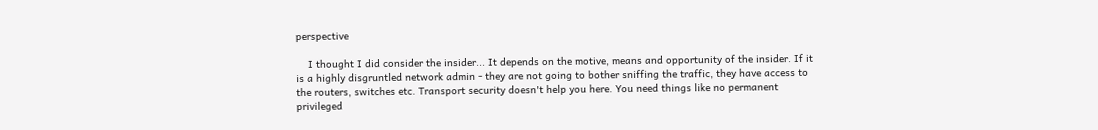perspective

    I thought I did consider the insider... It depends on the motive, means and opportunity of the insider. If it is a highly disgruntled network admin - they are not going to bother sniffing the traffic, they have access to the routers, switches etc. Transport security doesn't help you here. You need things like no permanent privileged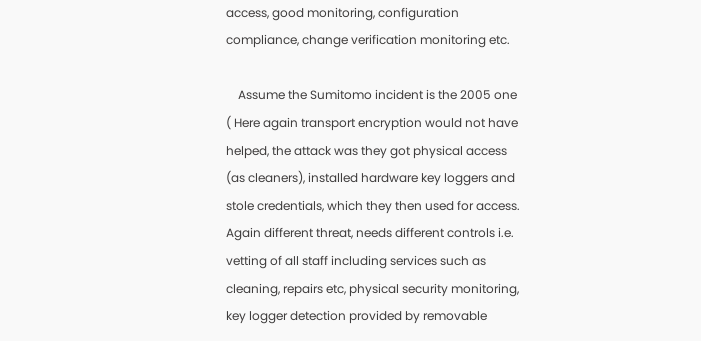access, good monitoring, configuration compliance, change verification monitoring etc.

    Assume the Sumitomo incident is the 2005 one ( Here again transport encryption would not have helped, the attack was they got physical access (as cleaners), installed hardware key loggers and stole credentials, which they then used for access. Again different threat, needs different controls i.e. vetting of all staff including services such as cleaning, repairs etc, physical security monitoring, key logger detection provided by removable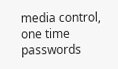media control, one time passwords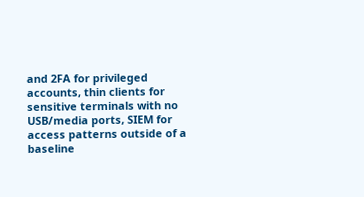and 2FA for privileged accounts, thin clients for sensitive terminals with no USB/media ports, SIEM for access patterns outside of a baseline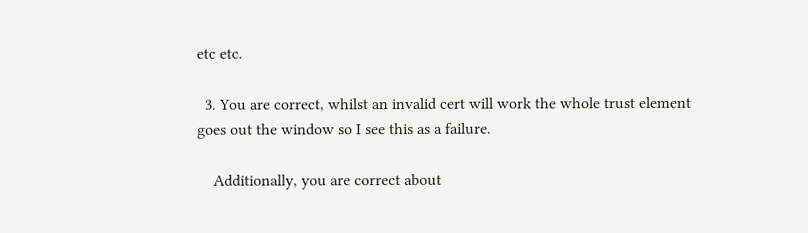etc etc.

  3. You are correct, whilst an invalid cert will work the whole trust element goes out the window so I see this as a failure.

    Additionally, you are correct about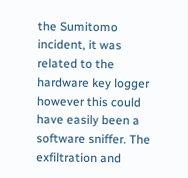the Sumitomo incident, it was related to the hardware key logger however this could have easily been a software sniffer. The exfiltration and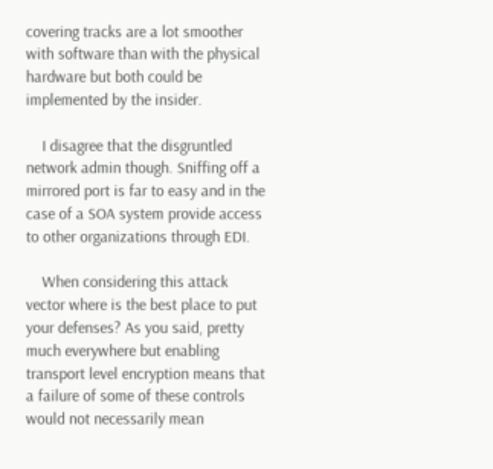covering tracks are a lot smoother with software than with the physical hardware but both could be implemented by the insider.

    I disagree that the disgruntled network admin though. Sniffing off a mirrored port is far to easy and in the case of a SOA system provide access to other organizations through EDI.

    When considering this attack vector where is the best place to put your defenses? As you said, pretty much everywhere but enabling transport level encryption means that a failure of some of these controls would not necessarily mean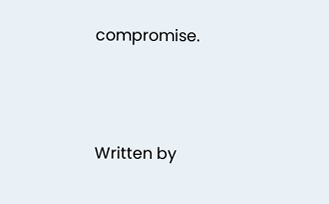compromise.



Written by